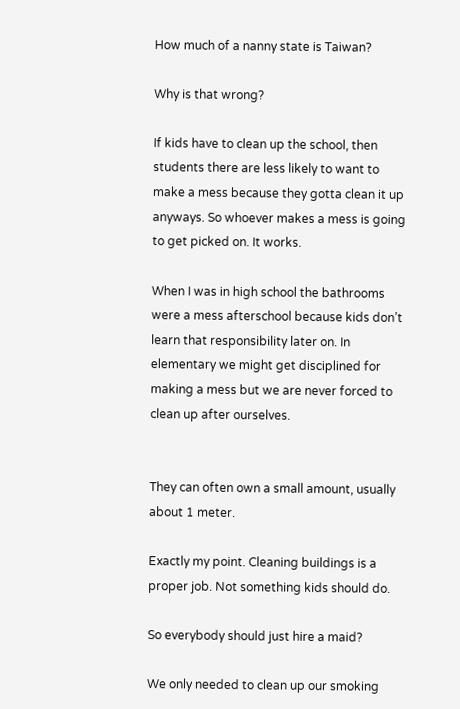How much of a nanny state is Taiwan?

Why is that wrong?

If kids have to clean up the school, then students there are less likely to want to make a mess because they gotta clean it up anyways. So whoever makes a mess is going to get picked on. It works.

When I was in high school the bathrooms were a mess afterschool because kids don’t learn that responsibility later on. In elementary we might get disciplined for making a mess but we are never forced to clean up after ourselves.


They can often own a small amount, usually about 1 meter.

Exactly my point. Cleaning buildings is a proper job. Not something kids should do.

So everybody should just hire a maid?

We only needed to clean up our smoking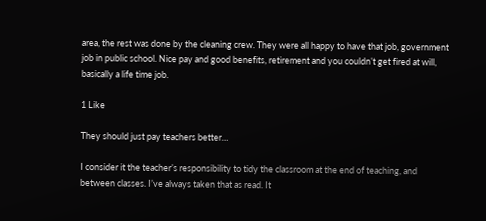area, the rest was done by the cleaning crew. They were all happy to have that job, government job in public school. Nice pay and good benefits, retirement and you couldn’t get fired at will, basically a life time job.

1 Like

They should just pay teachers better…

I consider it the teacher’s responsibility to tidy the classroom at the end of teaching, and between classes. I’ve always taken that as read. It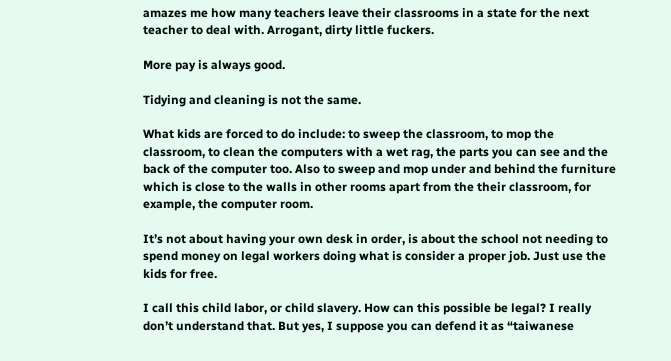amazes me how many teachers leave their classrooms in a state for the next teacher to deal with. Arrogant, dirty little fuckers.

More pay is always good.

Tidying and cleaning is not the same.

What kids are forced to do include: to sweep the classroom, to mop the classroom, to clean the computers with a wet rag, the parts you can see and the back of the computer too. Also to sweep and mop under and behind the furniture which is close to the walls in other rooms apart from the their classroom, for example, the computer room.

It’s not about having your own desk in order, is about the school not needing to spend money on legal workers doing what is consider a proper job. Just use the kids for free.

I call this child labor, or child slavery. How can this possible be legal? I really don’t understand that. But yes, I suppose you can defend it as “taiwanese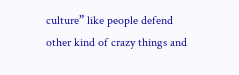culture” like people defend other kind of crazy things and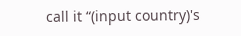call it “(input country)'s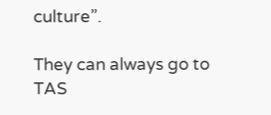culture”.

They can always go to TAS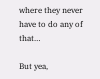where they never have to do any of that…

But yea,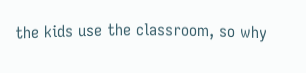the kids use the classroom, so why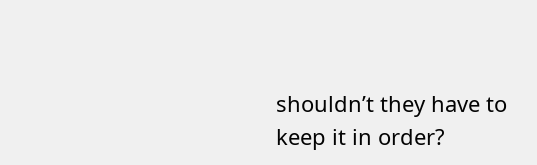shouldn’t they have to keep it in order?